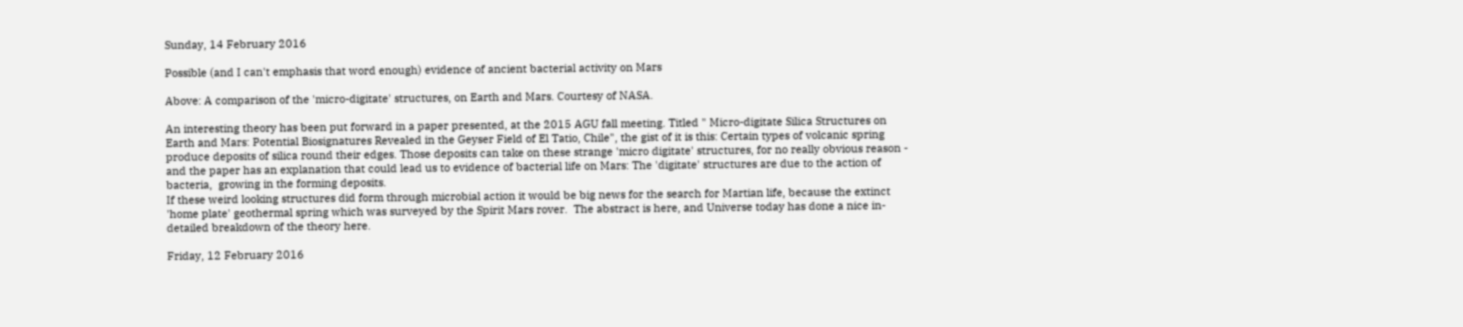Sunday, 14 February 2016

Possible (and I can't emphasis that word enough) evidence of ancient bacterial activity on Mars

Above: A comparison of the 'micro-digitate' structures, on Earth and Mars. Courtesy of NASA.

An interesting theory has been put forward in a paper presented, at the 2015 AGU fall meeting. Titled " Micro-digitate Silica Structures on Earth and Mars: Potential Biosignatures Revealed in the Geyser Field of El Tatio, Chile", the gist of it is this: Certain types of volcanic spring produce deposits of silica round their edges. Those deposits can take on these strange 'micro digitate' structures, for no really obvious reason - and the paper has an explanation that could lead us to evidence of bacterial life on Mars: The 'digitate' structures are due to the action of bacteria,  growing in the forming deposits.
If these weird looking structures did form through microbial action it would be big news for the search for Martian life, because the extinct 'home plate' geothermal spring which was surveyed by the Spirit Mars rover.  The abstract is here, and Universe today has done a nice in-detailed breakdown of the theory here.

Friday, 12 February 2016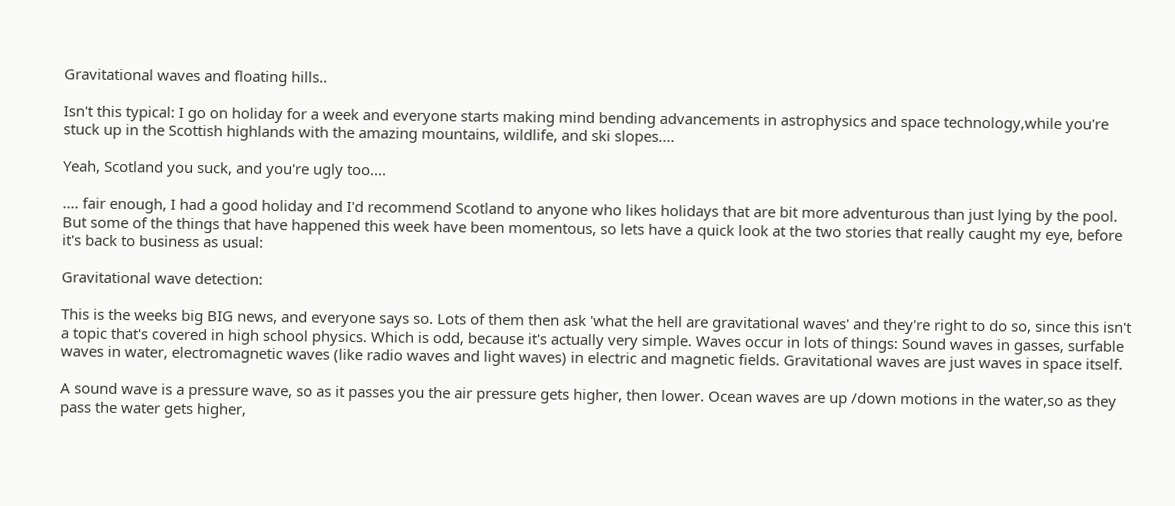Gravitational waves and floating hills..

Isn't this typical: I go on holiday for a week and everyone starts making mind bending advancements in astrophysics and space technology,while you're stuck up in the Scottish highlands with the amazing mountains, wildlife, and ski slopes....

Yeah, Scotland you suck, and you're ugly too....

.... fair enough, I had a good holiday and I'd recommend Scotland to anyone who likes holidays that are bit more adventurous than just lying by the pool. But some of the things that have happened this week have been momentous, so lets have a quick look at the two stories that really caught my eye, before it's back to business as usual:

Gravitational wave detection:

This is the weeks big BIG news, and everyone says so. Lots of them then ask 'what the hell are gravitational waves' and they're right to do so, since this isn't a topic that's covered in high school physics. Which is odd, because it's actually very simple. Waves occur in lots of things: Sound waves in gasses, surfable waves in water, electromagnetic waves (like radio waves and light waves) in electric and magnetic fields. Gravitational waves are just waves in space itself.

A sound wave is a pressure wave, so as it passes you the air pressure gets higher, then lower. Ocean waves are up /down motions in the water,so as they pass the water gets higher,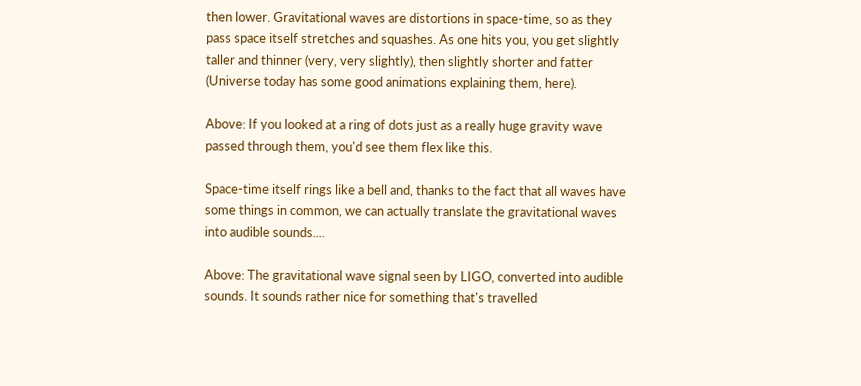then lower. Gravitational waves are distortions in space-time, so as they pass space itself stretches and squashes. As one hits you, you get slightly taller and thinner (very, very slightly), then slightly shorter and fatter (Universe today has some good animations explaining them, here).

Above: If you looked at a ring of dots just as a really huge gravity wave passed through them, you'd see them flex like this.

Space-time itself rings like a bell and, thanks to the fact that all waves have some things in common, we can actually translate the gravitational waves into audible sounds....

Above: The gravitational wave signal seen by LIGO, converted into audible sounds. It sounds rather nice for something that's travelled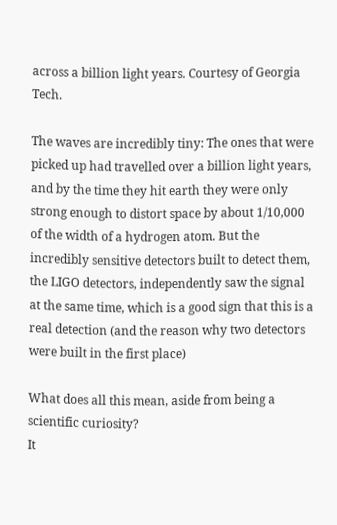across a billion light years. Courtesy of Georgia Tech.

The waves are incredibly tiny: The ones that were picked up had travelled over a billion light years, and by the time they hit earth they were only strong enough to distort space by about 1/10,000 of the width of a hydrogen atom. But the incredibly sensitive detectors built to detect them, the LIGO detectors, independently saw the signal at the same time, which is a good sign that this is a real detection (and the reason why two detectors were built in the first place)

What does all this mean, aside from being a scientific curiosity?
It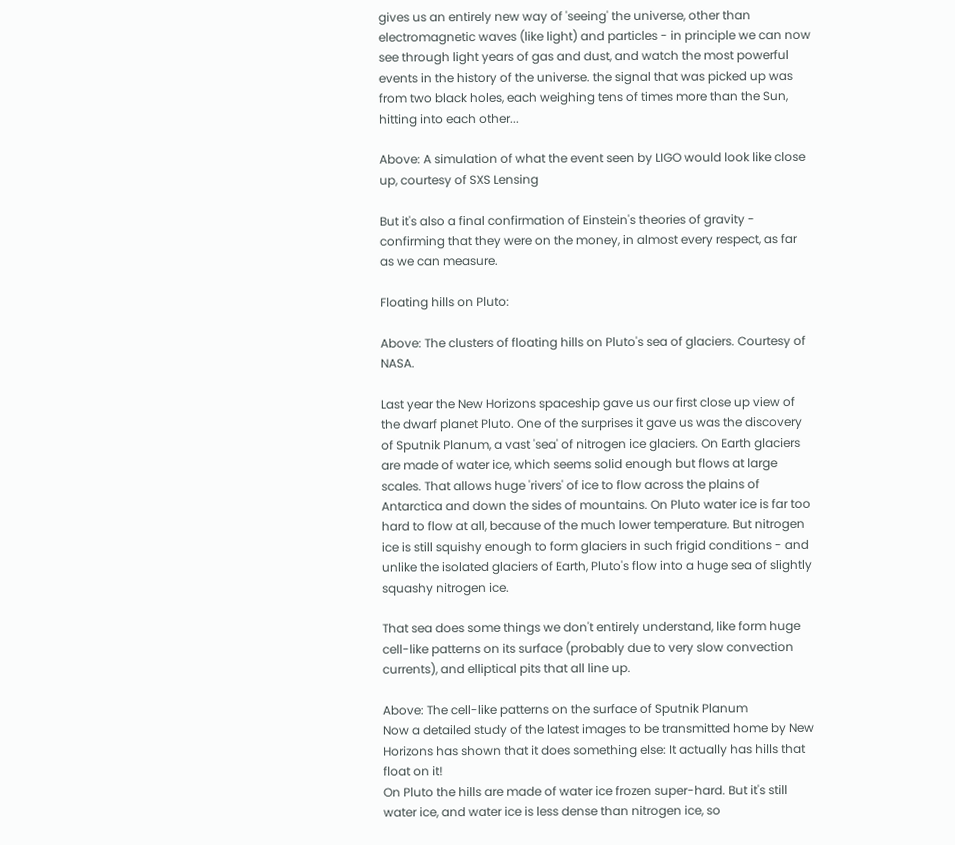gives us an entirely new way of 'seeing' the universe, other than electromagnetic waves (like light) and particles - in principle we can now see through light years of gas and dust, and watch the most powerful events in the history of the universe. the signal that was picked up was from two black holes, each weighing tens of times more than the Sun, hitting into each other...

Above: A simulation of what the event seen by LIGO would look like close up, courtesy of SXS Lensing

But it's also a final confirmation of Einstein's theories of gravity - confirming that they were on the money, in almost every respect, as far as we can measure.

Floating hills on Pluto:

Above: The clusters of floating hills on Pluto's sea of glaciers. Courtesy of NASA.

Last year the New Horizons spaceship gave us our first close up view of the dwarf planet Pluto. One of the surprises it gave us was the discovery of Sputnik Planum, a vast 'sea' of nitrogen ice glaciers. On Earth glaciers are made of water ice, which seems solid enough but flows at large scales. That allows huge 'rivers' of ice to flow across the plains of Antarctica and down the sides of mountains. On Pluto water ice is far too hard to flow at all, because of the much lower temperature. But nitrogen ice is still squishy enough to form glaciers in such frigid conditions - and unlike the isolated glaciers of Earth, Pluto's flow into a huge sea of slightly squashy nitrogen ice.

That sea does some things we don't entirely understand, like form huge cell-like patterns on its surface (probably due to very slow convection currents), and elliptical pits that all line up.

Above: The cell-like patterns on the surface of Sputnik Planum
Now a detailed study of the latest images to be transmitted home by New Horizons has shown that it does something else: It actually has hills that float on it!
On Pluto the hills are made of water ice frozen super-hard. But it's still water ice, and water ice is less dense than nitrogen ice, so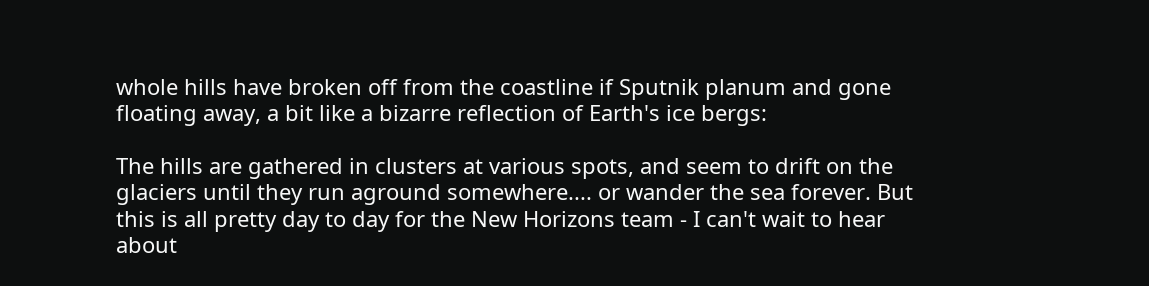whole hills have broken off from the coastline if Sputnik planum and gone floating away, a bit like a bizarre reflection of Earth's ice bergs:

The hills are gathered in clusters at various spots, and seem to drift on the glaciers until they run aground somewhere.... or wander the sea forever. But this is all pretty day to day for the New Horizons team - I can't wait to hear about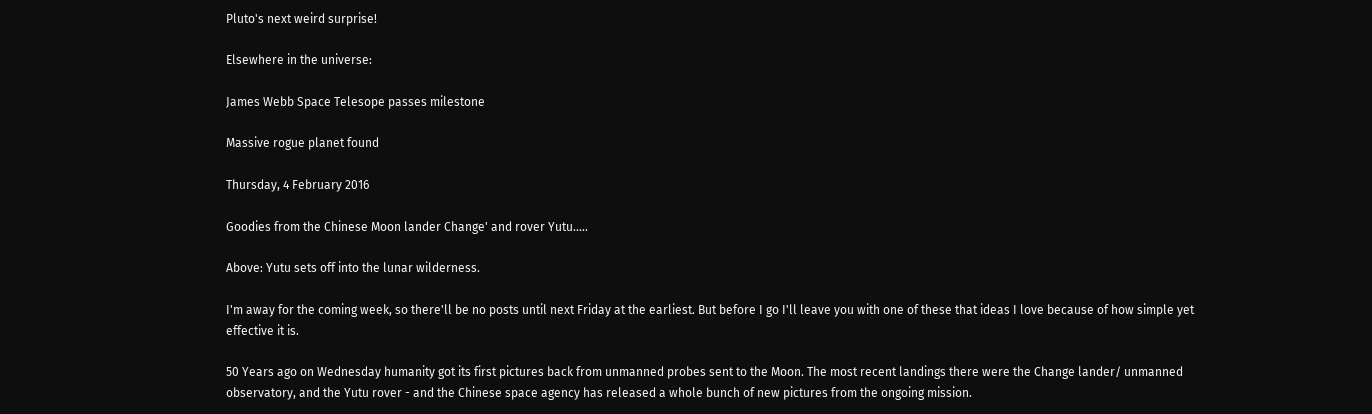Pluto's next weird surprise!

Elsewhere in the universe:

James Webb Space Telesope passes milestone

Massive rogue planet found

Thursday, 4 February 2016

Goodies from the Chinese Moon lander Change' and rover Yutu.....

Above: Yutu sets off into the lunar wilderness.

I'm away for the coming week, so there'll be no posts until next Friday at the earliest. But before I go I'll leave you with one of these that ideas I love because of how simple yet effective it is.

50 Years ago on Wednesday humanity got its first pictures back from unmanned probes sent to the Moon. The most recent landings there were the Change lander/ unmanned observatory, and the Yutu rover - and the Chinese space agency has released a whole bunch of new pictures from the ongoing mission.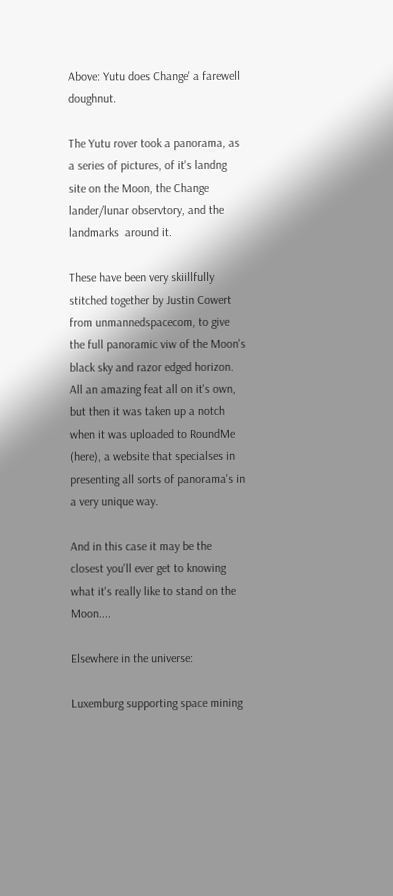Above: Yutu does Change' a farewell doughnut.

The Yutu rover took a panorama, as a series of pictures, of it's landng site on the Moon, the Change lander/lunar observtory, and the landmarks  around it.

These have been very skiillfully stitched together by Justin Cowert from unmannedspacecom, to give the full panoramic viw of the Moon's black sky and razor edged horizon. All an amazing feat all on it's own, but then it was taken up a notch when it was uploaded to RoundMe (here), a website that specialses in presenting all sorts of panorama's in a very unique way.

And in this case it may be the closest you'll ever get to knowing what it's really like to stand on the Moon....

Elsewhere in the universe:

Luxemburg supporting space mining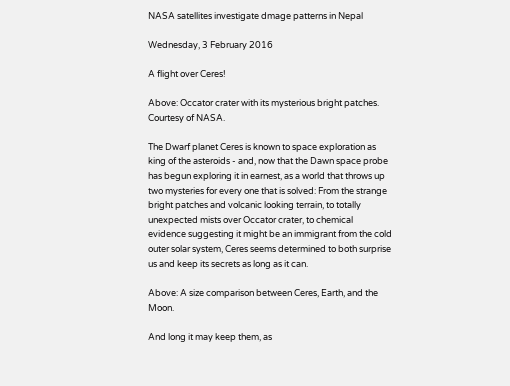NASA satellites investigate dmage patterns in Nepal

Wednesday, 3 February 2016

A flight over Ceres!

Above: Occator crater with its mysterious bright patches. Courtesy of NASA.

The Dwarf planet Ceres is known to space exploration as king of the asteroids - and, now that the Dawn space probe has begun exploring it in earnest, as a world that throws up two mysteries for every one that is solved: From the strange bright patches and volcanic looking terrain, to totally unexpected mists over Occator crater, to chemical evidence suggesting it might be an immigrant from the cold outer solar system, Ceres seems determined to both surprise us and keep its secrets as long as it can.

Above: A size comparison between Ceres, Earth, and the Moon.

And long it may keep them, as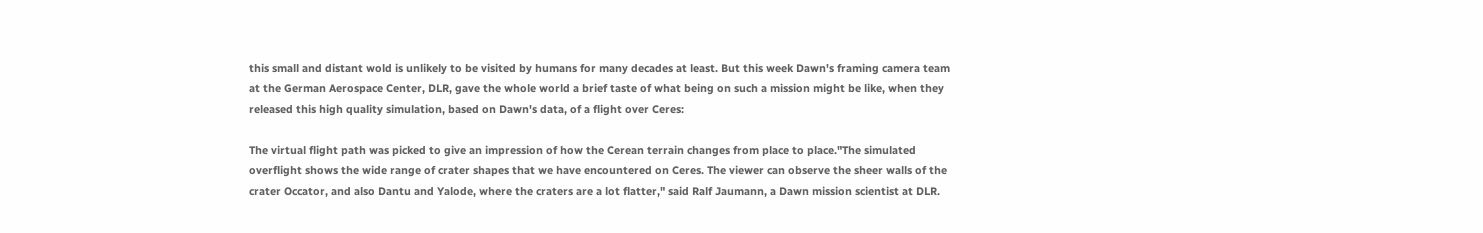this small and distant wold is unlikely to be visited by humans for many decades at least. But this week Dawn's framing camera team at the German Aerospace Center, DLR, gave the whole world a brief taste of what being on such a mission might be like, when they released this high quality simulation, based on Dawn's data, of a flight over Ceres:

The virtual flight path was picked to give an impression of how the Cerean terrain changes from place to place."The simulated overflight shows the wide range of crater shapes that we have encountered on Ceres. The viewer can observe the sheer walls of the crater Occator, and also Dantu and Yalode, where the craters are a lot flatter," said Ralf Jaumann, a Dawn mission scientist at DLR.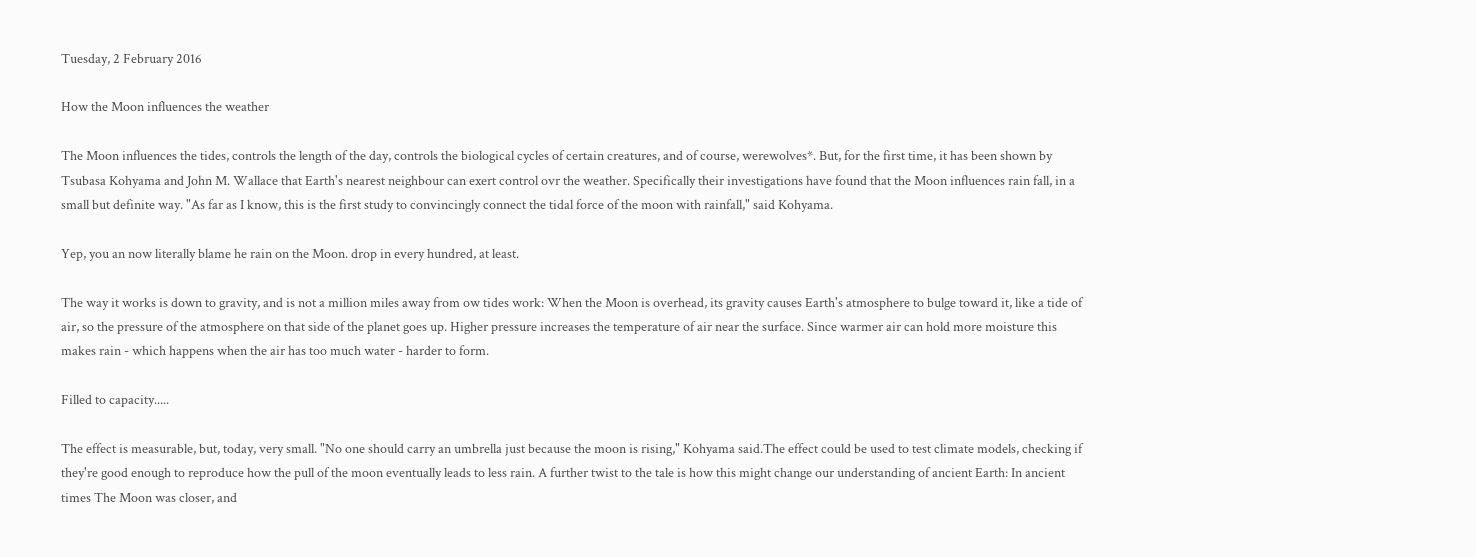Tuesday, 2 February 2016

How the Moon influences the weather

The Moon influences the tides, controls the length of the day, controls the biological cycles of certain creatures, and of course, werewolves*. But, for the first time, it has been shown by Tsubasa Kohyama and John M. Wallace that Earth's nearest neighbour can exert control ovr the weather. Specifically their investigations have found that the Moon influences rain fall, in a small but definite way. "As far as I know, this is the first study to convincingly connect the tidal force of the moon with rainfall," said Kohyama.

Yep, you an now literally blame he rain on the Moon. drop in every hundred, at least.

The way it works is down to gravity, and is not a million miles away from ow tides work: When the Moon is overhead, its gravity causes Earth's atmosphere to bulge toward it, like a tide of air, so the pressure of the atmosphere on that side of the planet goes up. Higher pressure increases the temperature of air near the surface. Since warmer air can hold more moisture this makes rain - which happens when the air has too much water - harder to form.

Filled to capacity.....

The effect is measurable, but, today, very small. "No one should carry an umbrella just because the moon is rising," Kohyama said.The effect could be used to test climate models, checking if they're good enough to reproduce how the pull of the moon eventually leads to less rain. A further twist to the tale is how this might change our understanding of ancient Earth: In ancient times The Moon was closer, and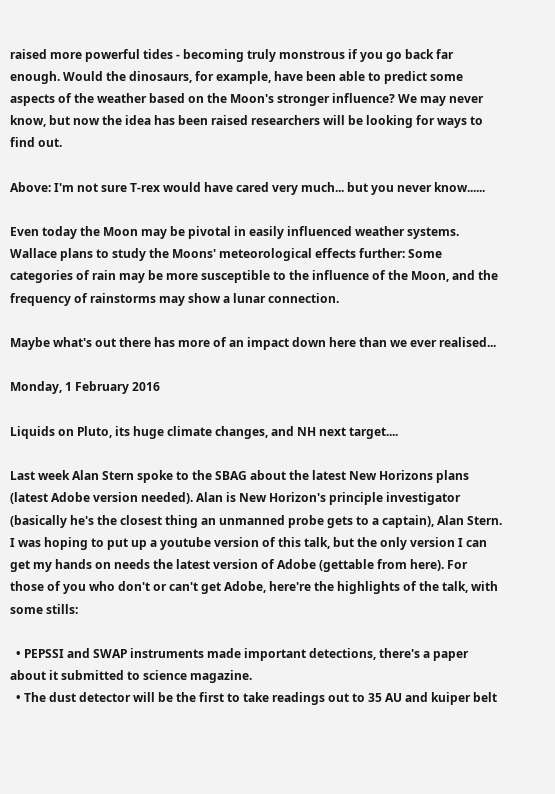raised more powerful tides - becoming truly monstrous if you go back far enough. Would the dinosaurs, for example, have been able to predict some aspects of the weather based on the Moon's stronger influence? We may never know, but now the idea has been raised researchers will be looking for ways to find out.

Above: I'm not sure T-rex would have cared very much... but you never know......

Even today the Moon may be pivotal in easily influenced weather systems. Wallace plans to study the Moons' meteorological effects further: Some categories of rain may be more susceptible to the influence of the Moon, and the frequency of rainstorms may show a lunar connection.

Maybe what's out there has more of an impact down here than we ever realised...

Monday, 1 February 2016

Liquids on Pluto, its huge climate changes, and NH next target....

Last week Alan Stern spoke to the SBAG about the latest New Horizons plans (latest Adobe version needed). Alan is New Horizon's principle investigator (basically he's the closest thing an unmanned probe gets to a captain), Alan Stern. I was hoping to put up a youtube version of this talk, but the only version I can get my hands on needs the latest version of Adobe (gettable from here). For those of you who don't or can't get Adobe, here're the highlights of the talk, with some stills:

  • PEPSSI and SWAP instruments made important detections, there's a paper about it submitted to science magazine.
  • The dust detector will be the first to take readings out to 35 AU and kuiper belt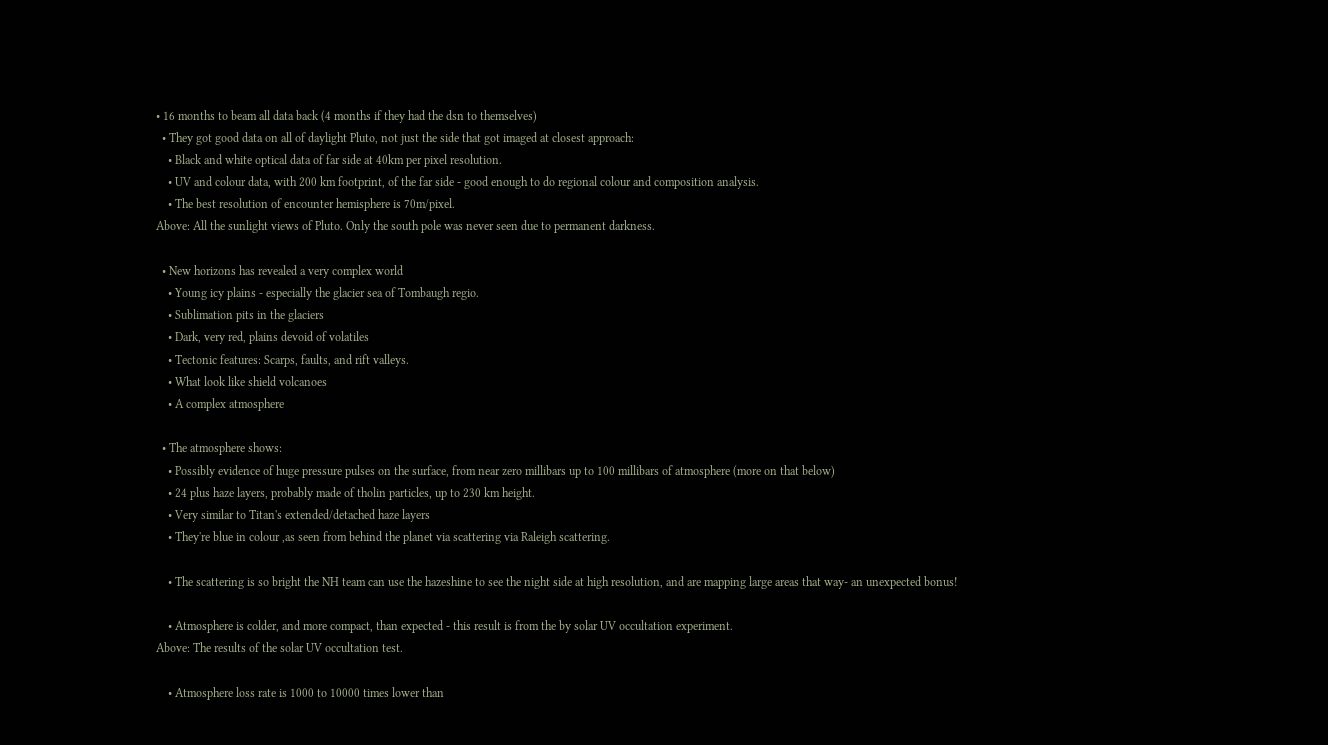• 16 months to beam all data back (4 months if they had the dsn to themselves)
  • They got good data on all of daylight Pluto, not just the side that got imaged at closest approach:
    • Black and white optical data of far side at 40km per pixel resolution.
    • UV and colour data, with 200 km footprint, of the far side - good enough to do regional colour and composition analysis.
    • The best resolution of encounter hemisphere is 70m/pixel.
Above: All the sunlight views of Pluto. Only the south pole was never seen due to permanent darkness.

  • New horizons has revealed a very complex world
    • Young icy plains - especially the glacier sea of Tombaugh regio.
    • Sublimation pits in the glaciers
    • Dark, very red, plains devoid of volatiles
    • Tectonic features: Scarps, faults, and rift valleys.
    • What look like shield volcanoes
    • A complex atmosphere

  • The atmosphere shows:
    • Possibly evidence of huge pressure pulses on the surface, from near zero millibars up to 100 millibars of atmosphere (more on that below)
    • 24 plus haze layers, probably made of tholin particles, up to 230 km height.
    • Very similar to Titan's extended/detached haze layers
    • They're blue in colour ,as seen from behind the planet via scattering via Raleigh scattering.

    • The scattering is so bright the NH team can use the hazeshine to see the night side at high resolution, and are mapping large areas that way- an unexpected bonus!

    • Atmosphere is colder, and more compact, than expected - this result is from the by solar UV occultation experiment.
Above: The results of the solar UV occultation test.

    • Atmosphere loss rate is 1000 to 10000 times lower than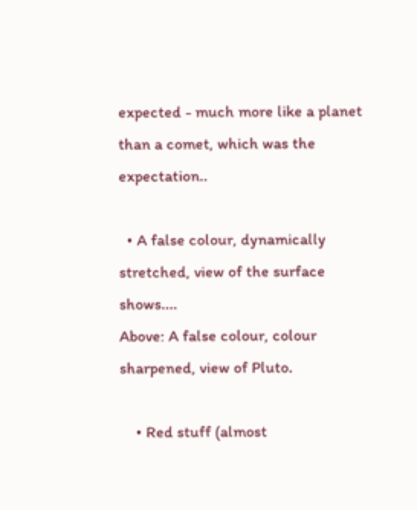expected - much more like a planet than a comet, which was the expectation..

  • A false colour, dynamically stretched, view of the surface shows....
Above: A false colour, colour sharpened, view of Pluto.

    • Red stuff (almost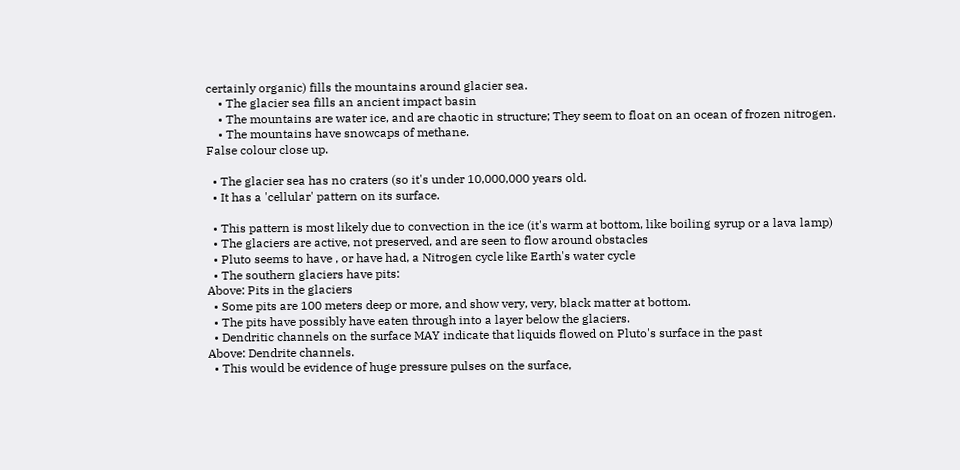certainly organic) fills the mountains around glacier sea.
    • The glacier sea fills an ancient impact basin
    • The mountains are water ice, and are chaotic in structure; They seem to float on an ocean of frozen nitrogen.
    • The mountains have snowcaps of methane.
False colour close up.

  • The glacier sea has no craters (so it's under 10,000,000 years old.
  • It has a 'cellular' pattern on its surface.

  • This pattern is most likely due to convection in the ice (it's warm at bottom, like boiling syrup or a lava lamp)
  • The glaciers are active, not preserved, and are seen to flow around obstacles
  • Pluto seems to have , or have had, a Nitrogen cycle like Earth's water cycle
  • The southern glaciers have pits:
Above: Pits in the glaciers
  • Some pits are 100 meters deep or more, and show very, very, black matter at bottom.
  • The pits have possibly have eaten through into a layer below the glaciers.
  • Dendritic channels on the surface MAY indicate that liquids flowed on Pluto's surface in the past
Above: Dendrite channels.
  • This would be evidence of huge pressure pulses on the surface,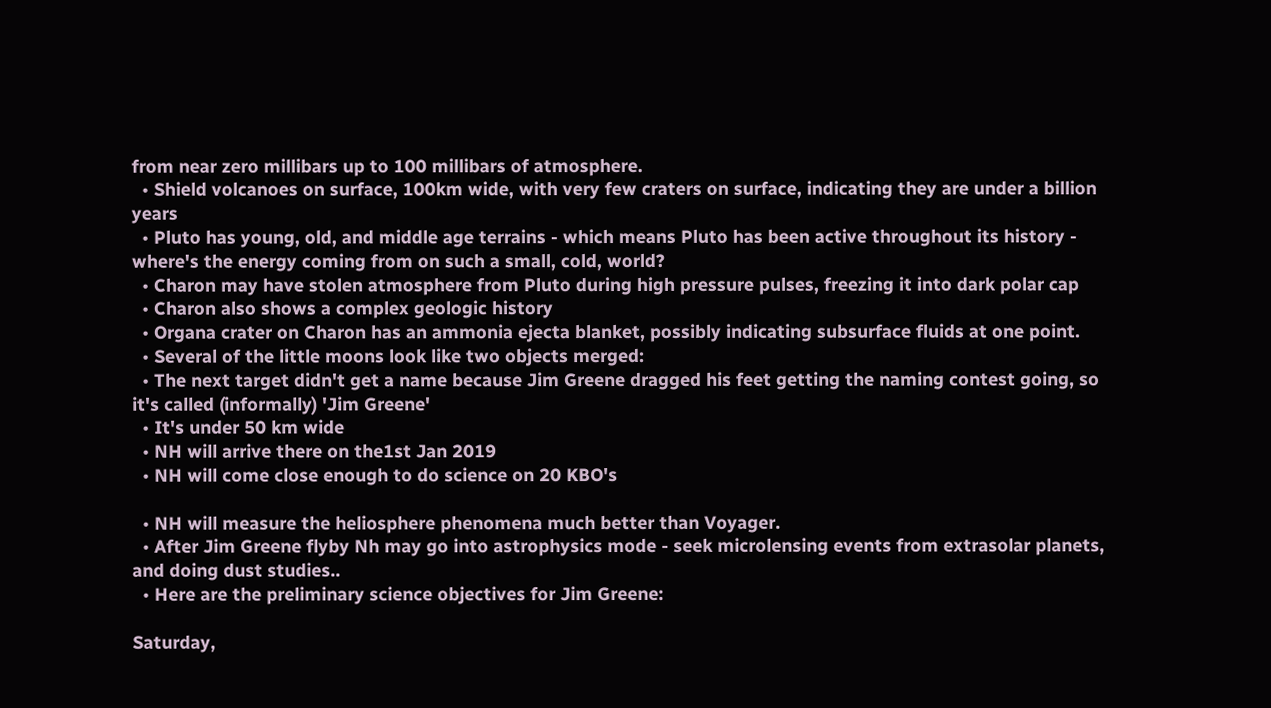from near zero millibars up to 100 millibars of atmosphere.
  • Shield volcanoes on surface, 100km wide, with very few craters on surface, indicating they are under a billion years
  • Pluto has young, old, and middle age terrains - which means Pluto has been active throughout its history - where's the energy coming from on such a small, cold, world?
  • Charon may have stolen atmosphere from Pluto during high pressure pulses, freezing it into dark polar cap
  • Charon also shows a complex geologic history
  • Organa crater on Charon has an ammonia ejecta blanket, possibly indicating subsurface fluids at one point.
  • Several of the little moons look like two objects merged:
  • The next target didn't get a name because Jim Greene dragged his feet getting the naming contest going, so it's called (informally) 'Jim Greene'
  • It's under 50 km wide
  • NH will arrive there on the1st Jan 2019
  • NH will come close enough to do science on 20 KBO's

  • NH will measure the heliosphere phenomena much better than Voyager.
  • After Jim Greene flyby Nh may go into astrophysics mode - seek microlensing events from extrasolar planets, and doing dust studies..
  • Here are the preliminary science objectives for Jim Greene:

Saturday,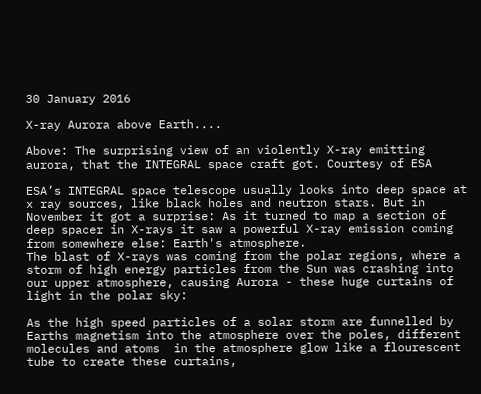30 January 2016

X-ray Aurora above Earth....

Above: The surprising view of an violently X-ray emitting aurora, that the INTEGRAL space craft got. Courtesy of ESA

ESA’s INTEGRAL space telescope usually looks into deep space at x ray sources, like black holes and neutron stars. But in November it got a surprise: As it turned to map a section of deep spacer in X-rays it saw a powerful X-ray emission coming from somewhere else: Earth's atmosphere.
The blast of X-rays was coming from the polar regions, where a storm of high energy particles from the Sun was crashing into our upper atmosphere, causing Aurora - these huge curtains of light in the polar sky:

As the high speed particles of a solar storm are funnelled by Earths magnetism into the atmosphere over the poles, different molecules and atoms  in the atmosphere glow like a flourescent tube to create these curtains,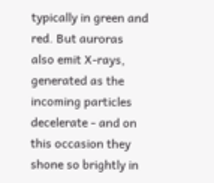typically in green and red. But auroras also emit X-rays, generated as the incoming particles decelerate - and on this occasion they shone so brightly in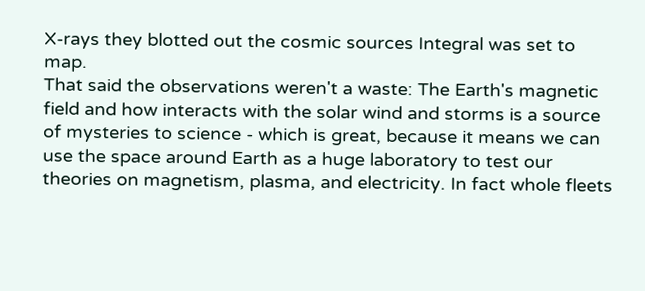X-rays they blotted out the cosmic sources Integral was set to map.
That said the observations weren't a waste: The Earth's magnetic field and how interacts with the solar wind and storms is a source of mysteries to science - which is great, because it means we can use the space around Earth as a huge laboratory to test our theories on magnetism, plasma, and electricity. In fact whole fleets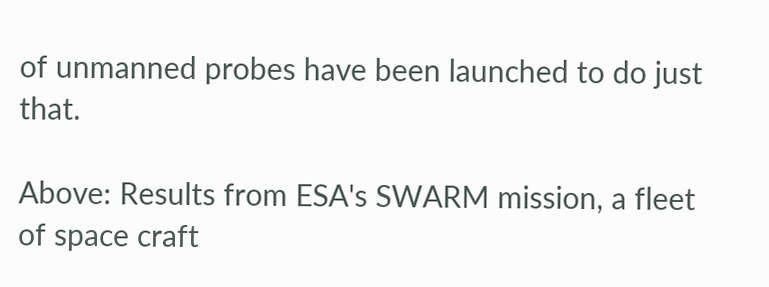of unmanned probes have been launched to do just that.

Above: Results from ESA's SWARM mission, a fleet of space craft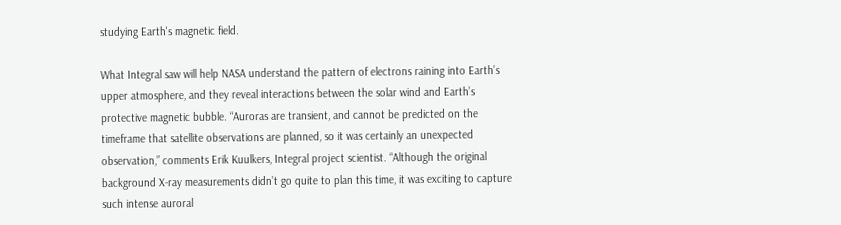studying Earth's magnetic field.

What Integral saw will help NASA understand the pattern of electrons raining into Earth’s upper atmosphere, and they reveal interactions between the solar wind and Earth’s protective magnetic bubble. “Auroras are transient, and cannot be predicted on the timeframe that satellite observations are planned, so it was certainly an unexpected observation,” comments Erik Kuulkers, Integral project scientist. “Although the original background X-ray measurements didn’t go quite to plan this time, it was exciting to capture such intense auroral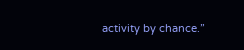activity by chance.”